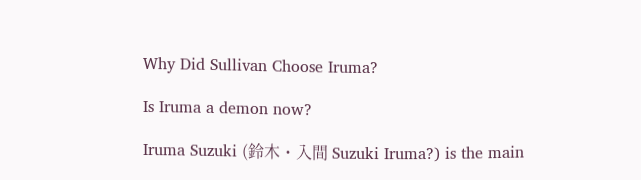Why Did Sullivan Choose Iruma?

Is Iruma a demon now?

Iruma Suzuki (鈴木・入間 Suzuki Iruma?) is the main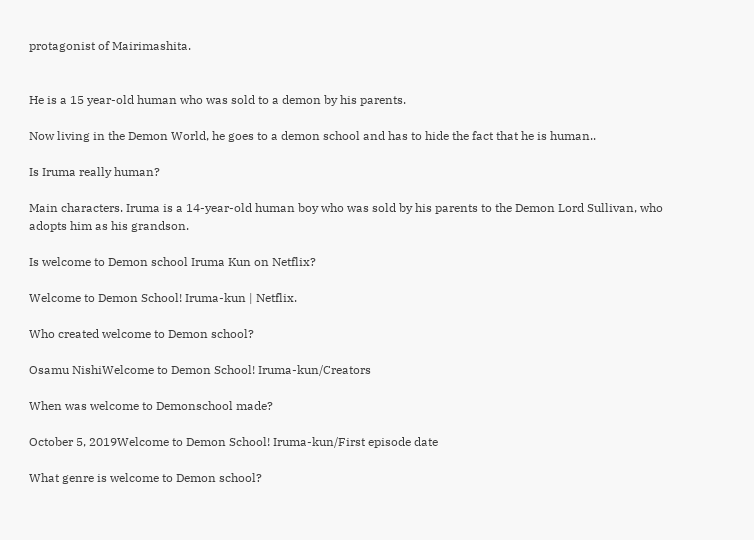protagonist of Mairimashita.


He is a 15 year-old human who was sold to a demon by his parents.

Now living in the Demon World, he goes to a demon school and has to hide the fact that he is human..

Is Iruma really human?

Main characters. Iruma is a 14-year-old human boy who was sold by his parents to the Demon Lord Sullivan, who adopts him as his grandson.

Is welcome to Demon school Iruma Kun on Netflix?

Welcome to Demon School! Iruma-kun | Netflix.

Who created welcome to Demon school?

Osamu NishiWelcome to Demon School! Iruma-kun/Creators

When was welcome to Demonschool made?

October 5, 2019Welcome to Demon School! Iruma-kun/First episode date

What genre is welcome to Demon school?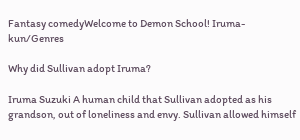Fantasy comedyWelcome to Demon School! Iruma-kun/Genres

Why did Sullivan adopt Iruma?

Iruma Suzuki A human child that Sullivan adopted as his grandson, out of loneliness and envy. Sullivan allowed himself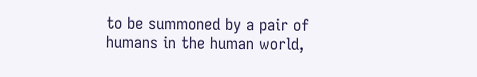to be summoned by a pair of humans in the human world,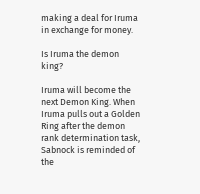making a deal for Iruma in exchange for money.

Is Iruma the demon king?

Iruma will become the next Demon King. When Iruma pulls out a Golden Ring after the demon rank determination task, Sabnock is reminded of the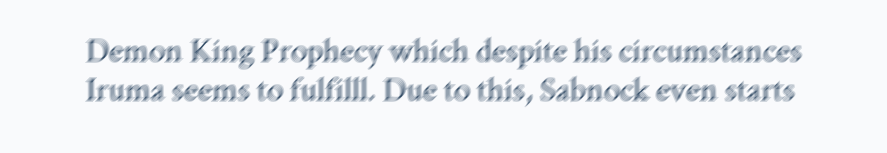Demon King Prophecy which despite his circumstances Iruma seems to fulfilll. Due to this, Sabnock even starts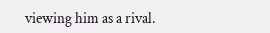viewing him as a rival.